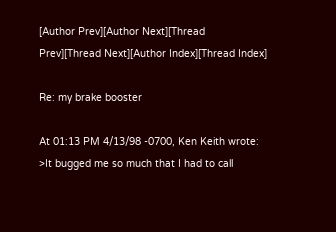[Author Prev][Author Next][Thread Prev][Thread Next][Author Index][Thread Index]

Re: my brake booster

At 01:13 PM 4/13/98 -0700, Ken Keith wrote:
>It bugged me so much that I had to call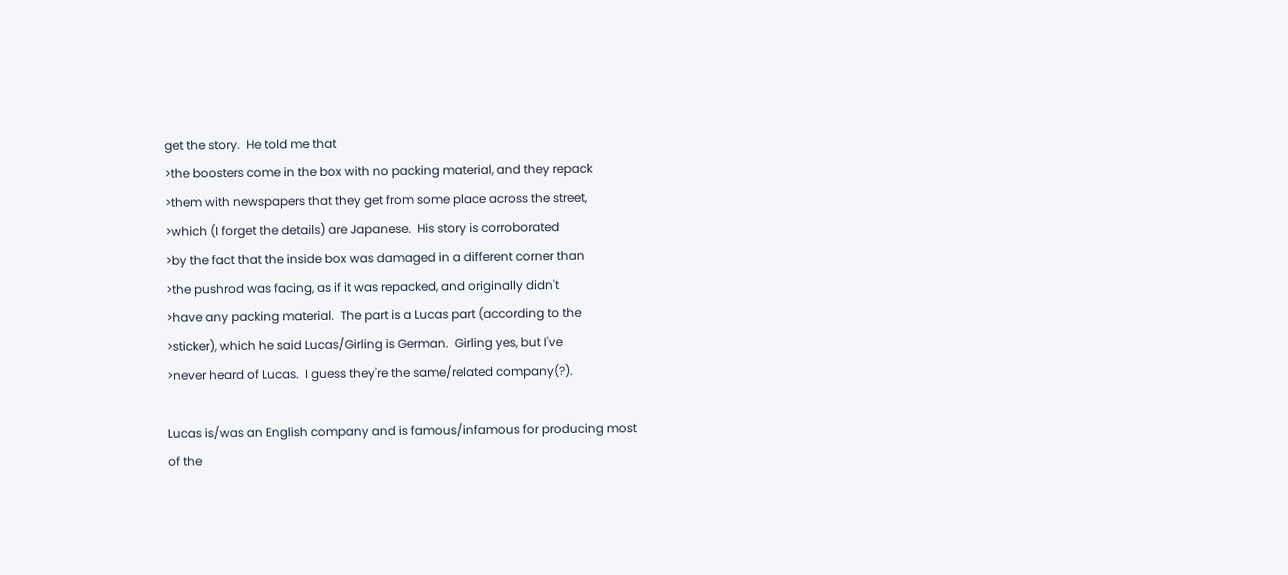get the story.  He told me that
>the boosters come in the box with no packing material, and they repack
>them with newspapers that they get from some place across the street,
>which (I forget the details) are Japanese.  His story is corroborated
>by the fact that the inside box was damaged in a different corner than
>the pushrod was facing, as if it was repacked, and originally didn't
>have any packing material.  The part is a Lucas part (according to the
>sticker), which he said Lucas/Girling is German.  Girling yes, but I've
>never heard of Lucas.  I guess they're the same/related company(?).

Lucas is/was an English company and is famous/infamous for producing most
of the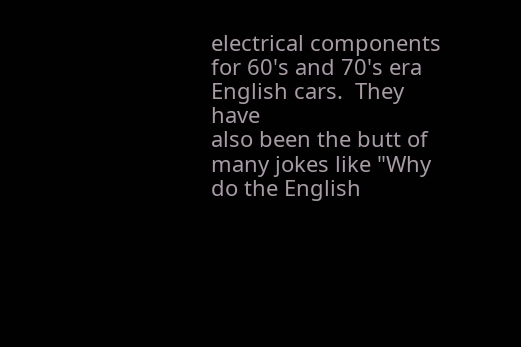electrical components for 60's and 70's era English cars.  They have
also been the butt of many jokes like "Why do the English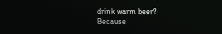drink warm beer?
Because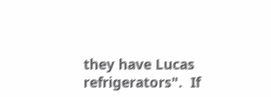they have Lucas refrigerators".  If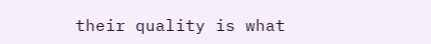their quality is what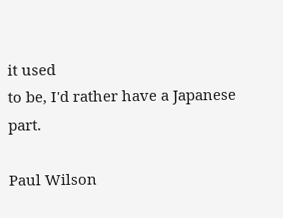it used
to be, I'd rather have a Japanese part.

Paul Wilson